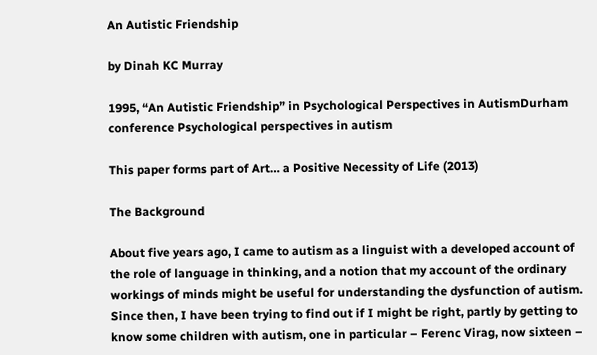An Autistic Friendship

by Dinah KC Murray

1995, “An Autistic Friendship” in Psychological Perspectives in AutismDurham conference Psychological perspectives in autism

This paper forms part of Art… a Positive Necessity of Life (2013)

The Background

About five years ago, I came to autism as a linguist with a developed account of the role of language in thinking, and a notion that my account of the ordinary workings of minds might be useful for understanding the dysfunction of autism. Since then, I have been trying to find out if I might be right, partly by getting to know some children with autism, one in particular – Ferenc Virag, now sixteen –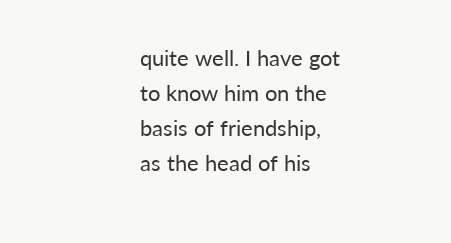quite well. I have got to know him on the basis of friendship, as the head of his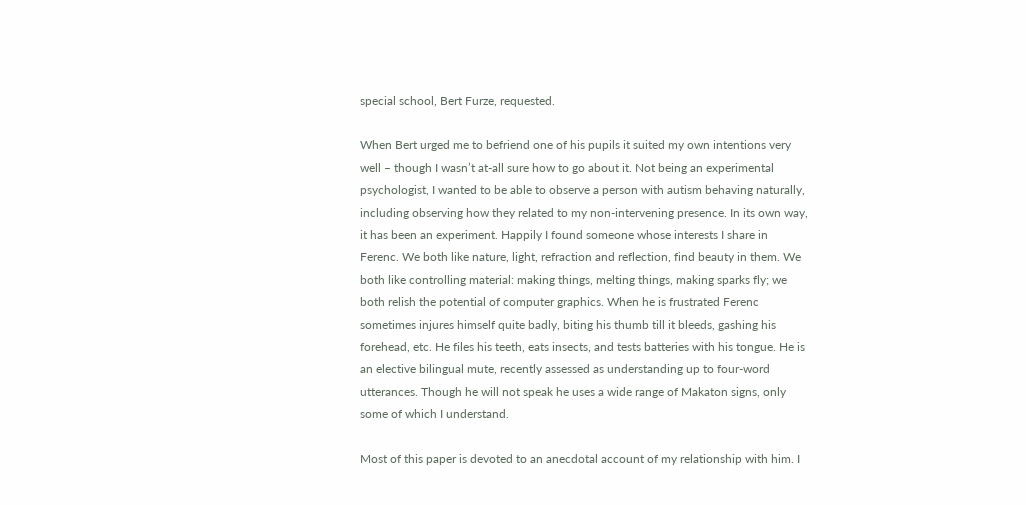special school, Bert Furze, requested.

When Bert urged me to befriend one of his pupils it suited my own intentions very well – though I wasn’t at-all sure how to go about it. Not being an experimental psychologist, I wanted to be able to observe a person with autism behaving naturally, including observing how they related to my non-intervening presence. In its own way, it has been an experiment. Happily I found someone whose interests I share in Ferenc. We both like nature, light, refraction and reflection, find beauty in them. We both like controlling material: making things, melting things, making sparks fly; we both relish the potential of computer graphics. When he is frustrated Ferenc sometimes injures himself quite badly, biting his thumb till it bleeds, gashing his forehead, etc. He files his teeth, eats insects, and tests batteries with his tongue. He is an elective bilingual mute, recently assessed as understanding up to four-word utterances. Though he will not speak he uses a wide range of Makaton signs, only some of which I understand.

Most of this paper is devoted to an anecdotal account of my relationship with him. I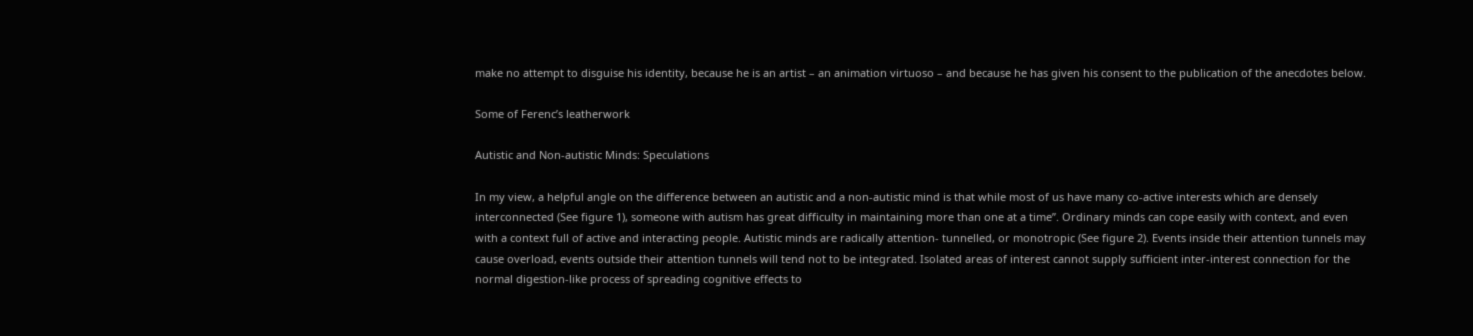make no attempt to disguise his identity, because he is an artist – an animation virtuoso – and because he has given his consent to the publication of the anecdotes below.

Some of Ferenc’s leatherwork

Autistic and Non-autistic Minds: Speculations

In my view, a helpful angle on the difference between an autistic and a non-autistic mind is that while most of us have many co-active interests which are densely interconnected (See figure 1), someone with autism has great difficulty in maintaining more than one at a time”. Ordinary minds can cope easily with context, and even with a context full of active and interacting people. Autistic minds are radically attention- tunnelled, or monotropic (See figure 2). Events inside their attention tunnels may cause overload, events outside their attention tunnels will tend not to be integrated. Isolated areas of interest cannot supply sufficient inter-interest connection for the normal digestion-like process of spreading cognitive effects to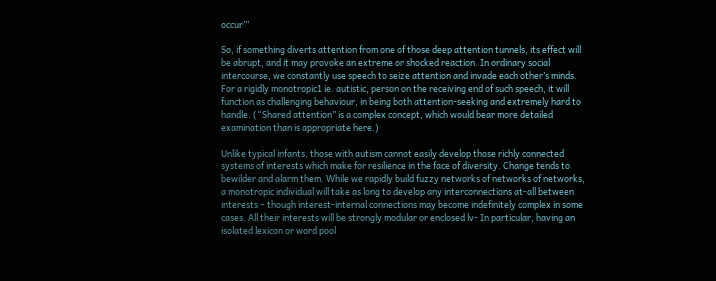occur’”

So, if something diverts attention from one of those deep attention tunnels, its effect will be abrupt, and it may provoke an extreme or shocked reaction. In ordinary social intercourse, we constantly use speech to seize attention and invade each other’s minds. For a rigidly monotropic1 ie. autistic, person on the receiving end of such speech, it will function as challenging behaviour, in being both attention-seeking and extremely hard to handle. (“Shared attention” is a complex concept, which would bear more detailed examination than is appropriate here.)

Unlike typical infants, those with autism cannot easily develop those richly connected systems of interests which make for resilience in the face of diversity. Change tends to bewilder and alarm them. While we rapidly build fuzzy networks of networks of networks, a monotropic individual will take as long to develop any interconnections at-all between interests – though interest-internal connections may become indefinitely complex in some cases. All their interests will be strongly modular or enclosed lv- In particular, having an isolated lexicon or word pool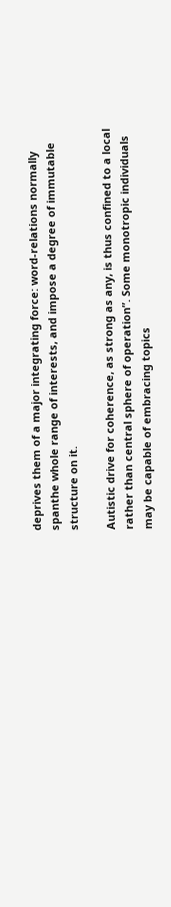deprives them of a major integrating force: word-relations normally spanthe whole range of interests, and impose a degree of immutable structure on it.

Autistic drive for coherence, as strong as any, is thus confined to a local rather than central sphere of operation”. Some monotropic individuals may be capable of embracing topics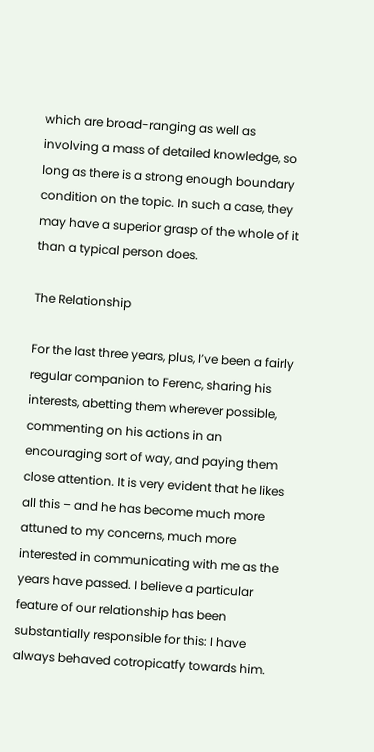which are broad-ranging as well as involving a mass of detailed knowledge, so long as there is a strong enough boundary condition on the topic. In such a case, they may have a superior grasp of the whole of it than a typical person does.

The Relationship

For the last three years, plus, I’ve been a fairly regular companion to Ferenc, sharing his interests, abetting them wherever possible, commenting on his actions in an encouraging sort of way, and paying them close attention. It is very evident that he likes all this – and he has become much more attuned to my concerns, much more interested in communicating with me as the years have passed. I believe a particular feature of our relationship has been substantially responsible for this: I have always behaved cotropicatfy towards him.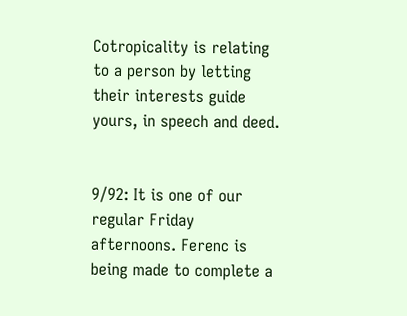Cotropicality is relating to a person by letting their interests guide yours, in speech and deed.


9/92: It is one of our regular Friday afternoons. Ferenc is being made to complete a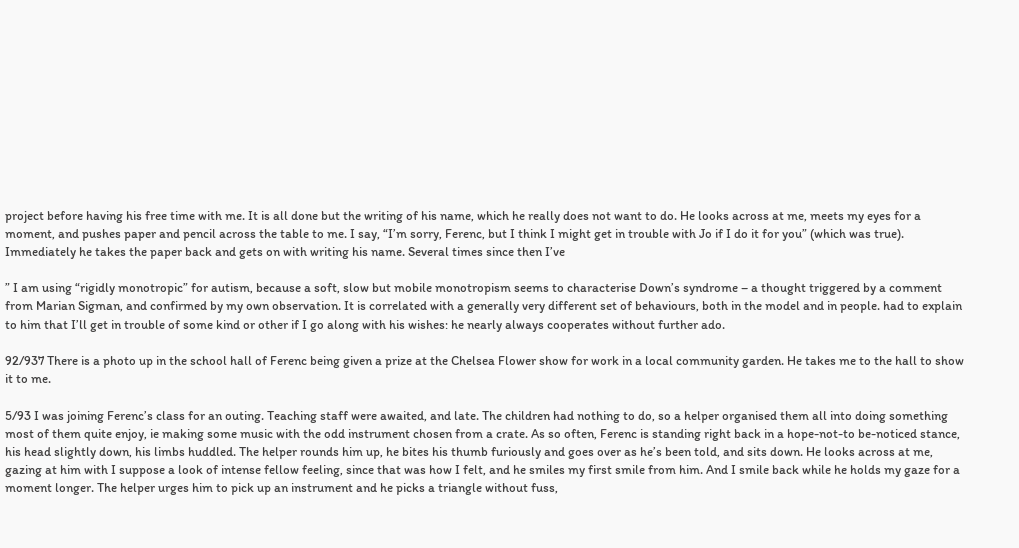project before having his free time with me. It is all done but the writing of his name, which he really does not want to do. He looks across at me, meets my eyes for a moment, and pushes paper and pencil across the table to me. I say, “I’m sorry, Ferenc, but I think I might get in trouble with Jo if I do it for you” (which was true). Immediately he takes the paper back and gets on with writing his name. Several times since then I’ve

” I am using “rigidly monotropic” for autism, because a soft, slow but mobile monotropism seems to characterise Down’s syndrome – a thought triggered by a comment from Marian Sigman, and confirmed by my own observation. It is correlated with a generally very different set of behaviours, both in the model and in people. had to explain to him that I’ll get in trouble of some kind or other if I go along with his wishes: he nearly always cooperates without further ado.

92/937 There is a photo up in the school hall of Ferenc being given a prize at the Chelsea Flower show for work in a local community garden. He takes me to the hall to show it to me.

5/93 I was joining Ferenc’s class for an outing. Teaching staff were awaited, and late. The children had nothing to do, so a helper organised them all into doing something most of them quite enjoy, ie making some music with the odd instrument chosen from a crate. As so often, Ferenc is standing right back in a hope-not-to be-noticed stance, his head slightly down, his limbs huddled. The helper rounds him up, he bites his thumb furiously and goes over as he’s been told, and sits down. He looks across at me, gazing at him with I suppose a look of intense fellow feeling, since that was how I felt, and he smiles my first smile from him. And I smile back while he holds my gaze for a moment longer. The helper urges him to pick up an instrument and he picks a triangle without fuss,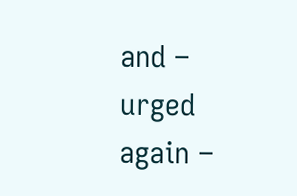and – urged again –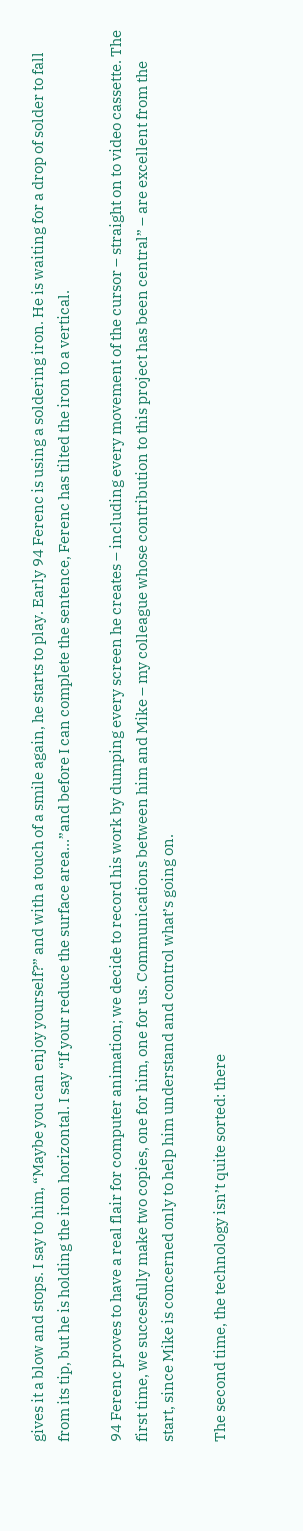gives it a blow and stops. I say to him, “Maybe you can enjoy yourself?” and with a touch of a smile again, he starts to play. Early 94 Ferenc is using a soldering iron. He is waiting for a drop of solder to fall from its tip, but he is holding the iron horizontal. I say “If your reduce the surface area…”and before I can complete the sentence, Ferenc has tilted the iron to a vertical.

94 Ferenc proves to have a real flair for computer animation; we decide to record his work by dumping every screen he creates – including every movement of the cursor – straight on to video cassette. The first time, we succesfully make two copies, one for him, one for us. Communications between him and Mike – my colleague whose contribution to this project has been central” – are excellent from the start, since Mike is concerned only to help him understand and control what’s going on.

The second time, the technology isn’t quite sorted: there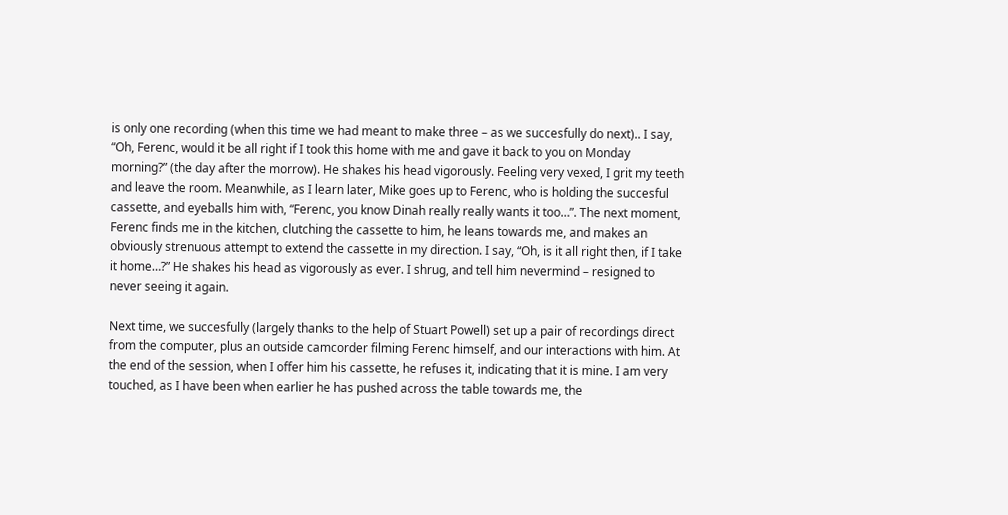is only one recording (when this time we had meant to make three – as we succesfully do next).. I say, “Oh, Ferenc, would it be all right if I took this home with me and gave it back to you on Monday morning?” (the day after the morrow). He shakes his head vigorously. Feeling very vexed, I grit my teeth and leave the room. Meanwhile, as I learn later, Mike goes up to Ferenc, who is holding the succesful cassette, and eyeballs him with, “Ferenc, you know Dinah really really wants it too…”. The next moment, Ferenc finds me in the kitchen, clutching the cassette to him, he leans towards me, and makes an obviously strenuous attempt to extend the cassette in my direction. I say, “Oh, is it all right then, if I take it home…?” He shakes his head as vigorously as ever. I shrug, and tell him nevermind – resigned to never seeing it again.

Next time, we succesfully (largely thanks to the help of Stuart Powell) set up a pair of recordings direct from the computer, plus an outside camcorder filming Ferenc himself, and our interactions with him. At the end of the session, when I offer him his cassette, he refuses it, indicating that it is mine. I am very touched, as I have been when earlier he has pushed across the table towards me, the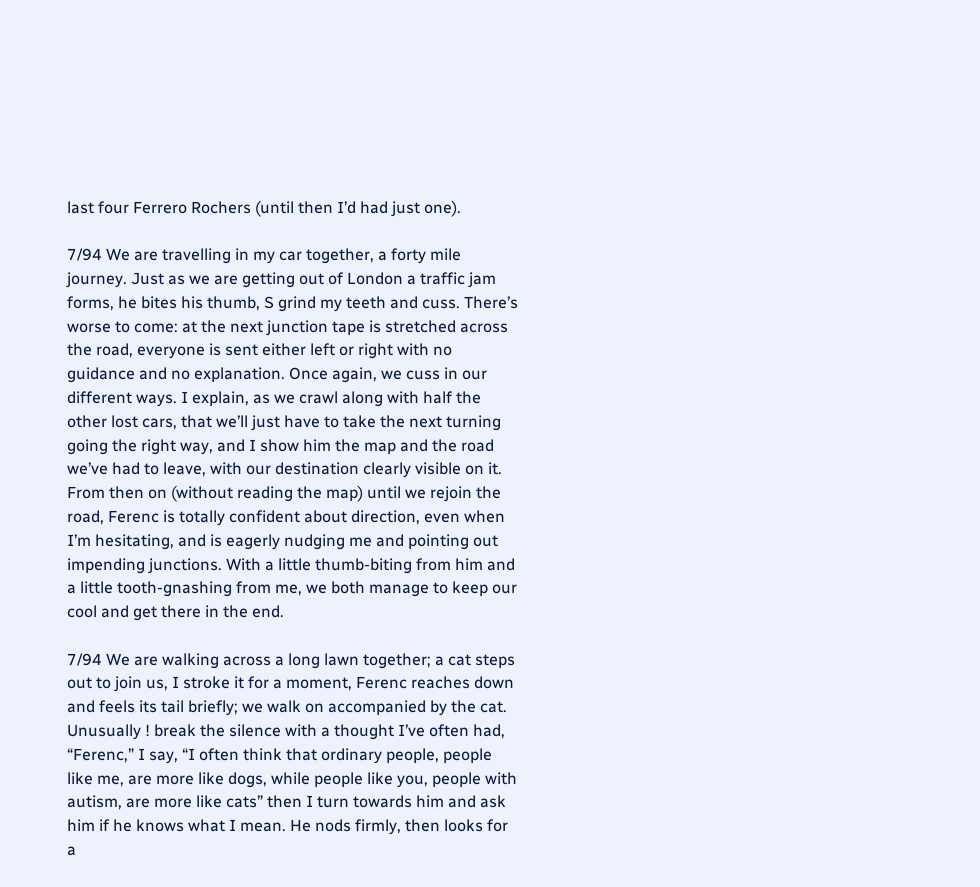last four Ferrero Rochers (until then I’d had just one).

7/94 We are travelling in my car together, a forty mile journey. Just as we are getting out of London a traffic jam forms, he bites his thumb, S grind my teeth and cuss. There’s worse to come: at the next junction tape is stretched across the road, everyone is sent either left or right with no guidance and no explanation. Once again, we cuss in our different ways. I explain, as we crawl along with half the other lost cars, that we’ll just have to take the next turning going the right way, and I show him the map and the road we’ve had to leave, with our destination clearly visible on it. From then on (without reading the map) until we rejoin the road, Ferenc is totally confident about direction, even when I’m hesitating, and is eagerly nudging me and pointing out impending junctions. With a little thumb-biting from him and a little tooth-gnashing from me, we both manage to keep our cool and get there in the end.

7/94 We are walking across a long lawn together; a cat steps out to join us, I stroke it for a moment, Ferenc reaches down and feels its tail briefly; we walk on accompanied by the cat. Unusually ! break the silence with a thought I’ve often had, “Ferenc,” I say, “I often think that ordinary people, people like me, are more like dogs, while people like you, people with autism, are more like cats” then I turn towards him and ask him if he knows what I mean. He nods firmly, then looks for a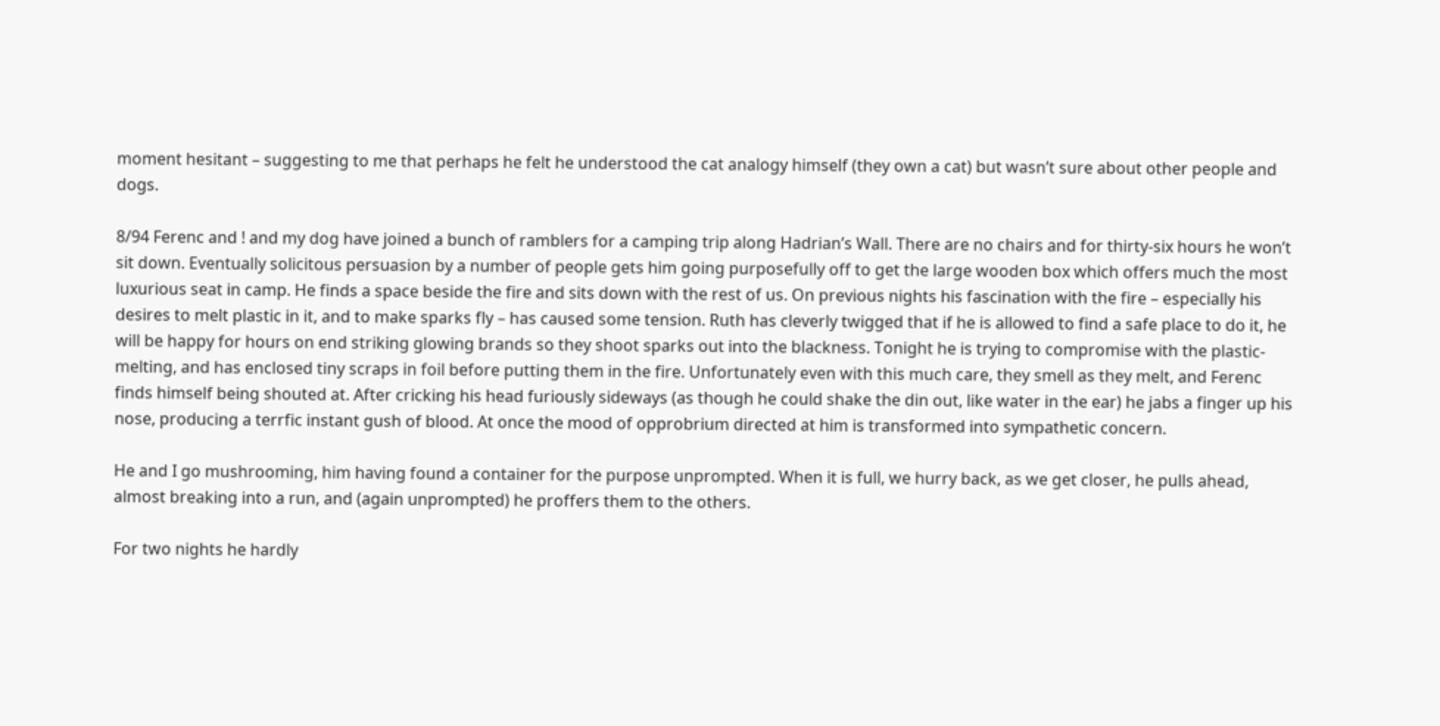moment hesitant – suggesting to me that perhaps he felt he understood the cat analogy himself (they own a cat) but wasn’t sure about other people and dogs.

8/94 Ferenc and ! and my dog have joined a bunch of ramblers for a camping trip along Hadrian’s Wall. There are no chairs and for thirty-six hours he won’t sit down. Eventually solicitous persuasion by a number of people gets him going purposefully off to get the large wooden box which offers much the most luxurious seat in camp. He finds a space beside the fire and sits down with the rest of us. On previous nights his fascination with the fire – especially his desires to melt plastic in it, and to make sparks fly – has caused some tension. Ruth has cleverly twigged that if he is allowed to find a safe place to do it, he will be happy for hours on end striking glowing brands so they shoot sparks out into the blackness. Tonight he is trying to compromise with the plastic-melting, and has enclosed tiny scraps in foil before putting them in the fire. Unfortunately even with this much care, they smell as they melt, and Ferenc finds himself being shouted at. After cricking his head furiously sideways (as though he could shake the din out, like water in the ear) he jabs a finger up his nose, producing a terrfic instant gush of blood. At once the mood of opprobrium directed at him is transformed into sympathetic concern.

He and I go mushrooming, him having found a container for the purpose unprompted. When it is full, we hurry back, as we get closer, he pulls ahead, almost breaking into a run, and (again unprompted) he proffers them to the others.

For two nights he hardly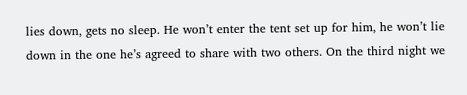lies down, gets no sleep. He won’t enter the tent set up for him, he won’t lie down in the one he’s agreed to share with two others. On the third night we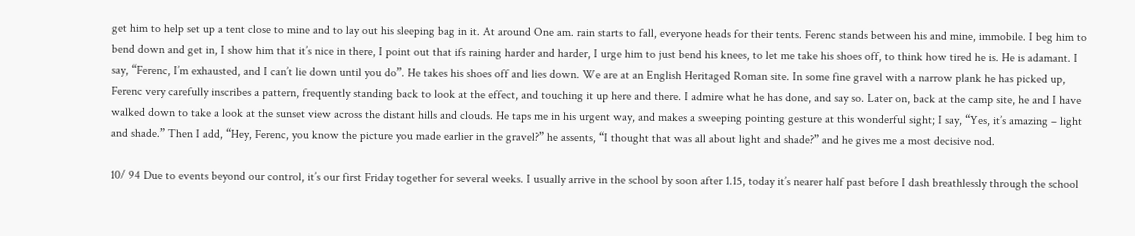get him to help set up a tent close to mine and to lay out his sleeping bag in it. At around One am. rain starts to fall, everyone heads for their tents. Ferenc stands between his and mine, immobile. I beg him to bend down and get in, I show him that it’s nice in there, I point out that ifs raining harder and harder, I urge him to just bend his knees, to let me take his shoes off, to think how tired he is. He is adamant. I say, “Ferenc, I’m exhausted, and I can’t lie down until you do”. He takes his shoes off and lies down. We are at an English Heritaged Roman site. In some fine gravel with a narrow plank he has picked up, Ferenc very carefully inscribes a pattern, frequently standing back to look at the effect, and touching it up here and there. I admire what he has done, and say so. Later on, back at the camp site, he and I have walked down to take a look at the sunset view across the distant hills and clouds. He taps me in his urgent way, and makes a sweeping pointing gesture at this wonderful sight; I say, “Yes, it’s amazing – light and shade.” Then I add, “Hey, Ferenc, you know the picture you made earlier in the gravel?” he assents, “I thought that was all about light and shade?” and he gives me a most decisive nod.

10/ 94 Due to events beyond our control, it’s our first Friday together for several weeks. I usually arrive in the school by soon after 1.15, today it’s nearer half past before I dash breathlessly through the school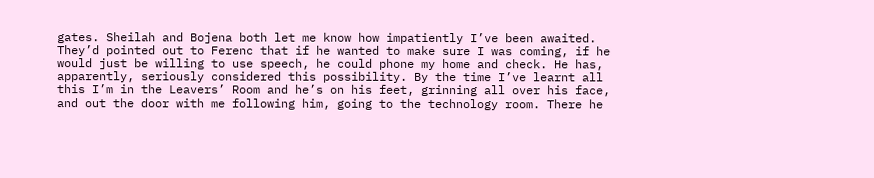gates. Sheilah and Bojena both let me know how impatiently I’ve been awaited. They’d pointed out to Ferenc that if he wanted to make sure I was coming, if he would just be willing to use speech, he could phone my home and check. He has, apparently, seriously considered this possibility. By the time I’ve learnt all this I’m in the Leavers’ Room and he’s on his feet, grinning all over his face, and out the door with me following him, going to the technology room. There he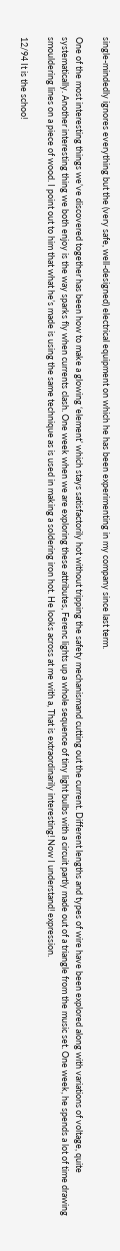single-mindedly ignores everything but the (very safe, well-designed) electrical equipment on which he has been experimenting in my company since last term.

One of the most interesting things we’ve discovered together has been how to make a glowing ‘element’ which stays satisfactorily hot without tripping the safety mechanismand cutting out the current. Different lengths and types of wire have been explored along with variations of voltage, quite systematically. Another interesting thing we both enjoy is the way sparks fly when currents clash. One week when we are exploring these attributes, Ferenc lights up a whole sequence of tiny light bulbs with a circuit partly made out of a triangle from the music set. One week, he spends a lot of time drawing smouldering lines on a piece of wood. I point out to him that what he’s made is using the same technique as is used in making a soldering iron hot. He looks across at me with a, That is extraordinarily interesting! Now I understand! expression.

12/94 It is the schoo!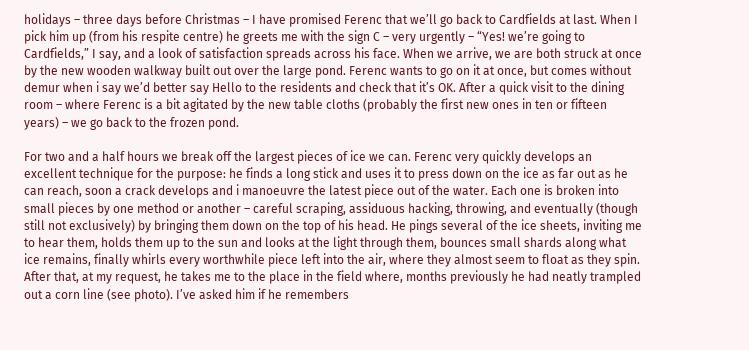holidays – three days before Christmas – I have promised Ferenc that we’ll go back to Cardfields at last. When I pick him up (from his respite centre) he greets me with the sign C – very urgently – “Yes! we’re going to Cardfields,” I say, and a look of satisfaction spreads across his face. When we arrive, we are both struck at once by the new wooden walkway built out over the large pond. Ferenc wants to go on it at once, but comes without demur when i say we’d better say Hello to the residents and check that it’s OK. After a quick visit to the dining room – where Ferenc is a bit agitated by the new table cloths (probably the first new ones in ten or fifteen years) – we go back to the frozen pond.

For two and a half hours we break off the largest pieces of ice we can. Ferenc very quickly develops an excellent technique for the purpose: he finds a long stick and uses it to press down on the ice as far out as he can reach, soon a crack develops and i manoeuvre the latest piece out of the water. Each one is broken into small pieces by one method or another – careful scraping, assiduous hacking, throwing, and eventually (though still not exclusively) by bringing them down on the top of his head. He pings several of the ice sheets, inviting me to hear them, holds them up to the sun and looks at the light through them, bounces small shards along what ice remains, finally whirls every worthwhile piece left into the air, where they almost seem to float as they spin. After that, at my request, he takes me to the place in the field where, months previously he had neatly trampled out a corn line (see photo). I’ve asked him if he remembers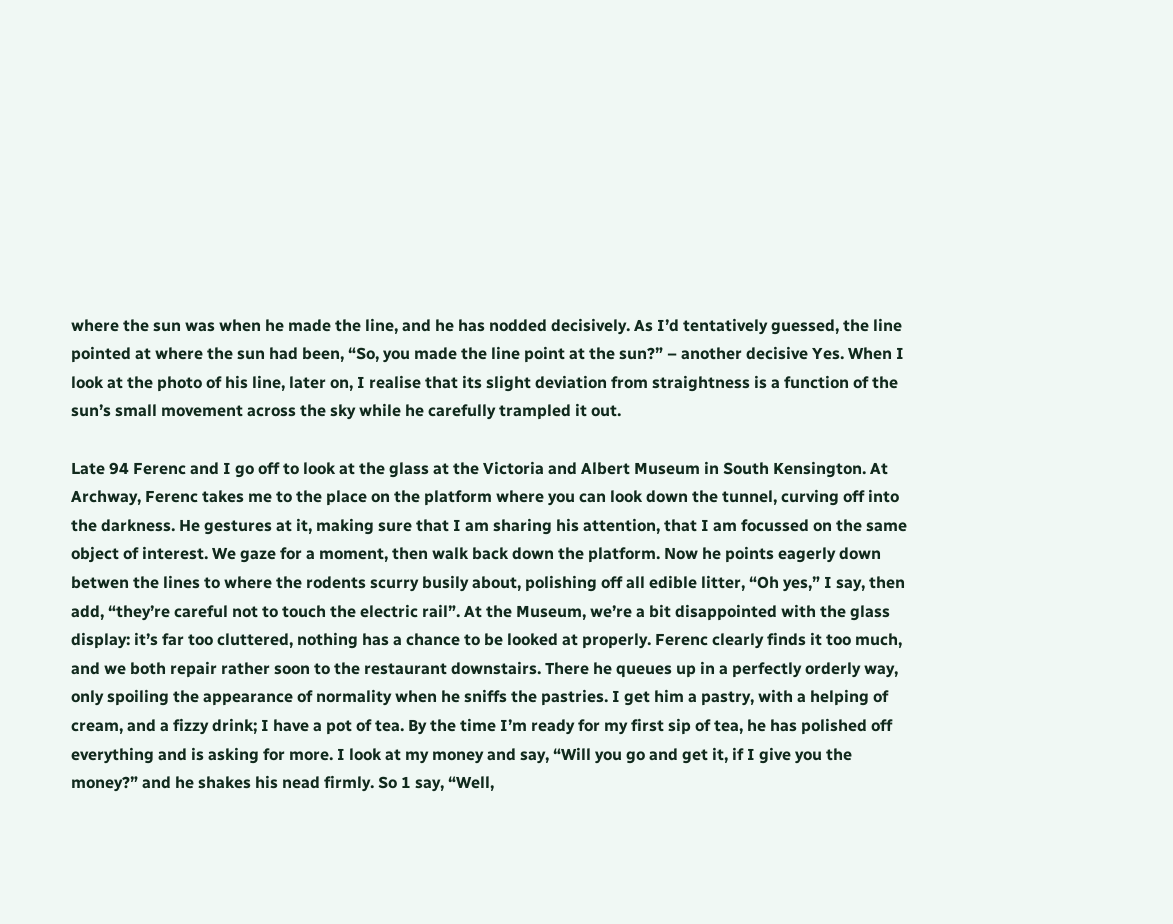where the sun was when he made the line, and he has nodded decisively. As I’d tentatively guessed, the line pointed at where the sun had been, “So, you made the line point at the sun?” – another decisive Yes. When I look at the photo of his line, later on, I realise that its slight deviation from straightness is a function of the sun’s small movement across the sky while he carefully trampled it out.

Late 94 Ferenc and I go off to look at the glass at the Victoria and Albert Museum in South Kensington. At Archway, Ferenc takes me to the place on the platform where you can look down the tunnel, curving off into the darkness. He gestures at it, making sure that I am sharing his attention, that I am focussed on the same object of interest. We gaze for a moment, then walk back down the platform. Now he points eagerly down betwen the lines to where the rodents scurry busily about, polishing off all edible litter, “Oh yes,” I say, then add, “they’re careful not to touch the electric rail”. At the Museum, we’re a bit disappointed with the glass display: it’s far too cluttered, nothing has a chance to be looked at properly. Ferenc clearly finds it too much, and we both repair rather soon to the restaurant downstairs. There he queues up in a perfectly orderly way, only spoiling the appearance of normality when he sniffs the pastries. I get him a pastry, with a helping of cream, and a fizzy drink; I have a pot of tea. By the time I’m ready for my first sip of tea, he has polished off everything and is asking for more. I look at my money and say, “Will you go and get it, if I give you the money?” and he shakes his nead firmly. So 1 say, “Well,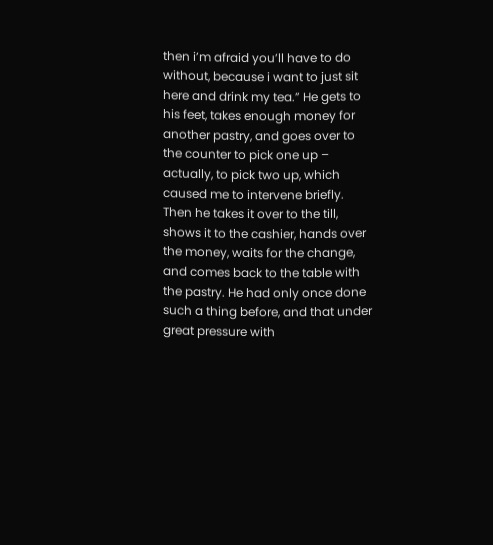then i’m afraid you’ll have to do without, because i want to just sit here and drink my tea.” He gets to his feet, takes enough money for another pastry, and goes over to the counter to pick one up – actually, to pick two up, which caused me to intervene briefly. Then he takes it over to the till, shows it to the cashier, hands over the money, waits for the change, and comes back to the table with the pastry. He had only once done such a thing before, and that under great pressure with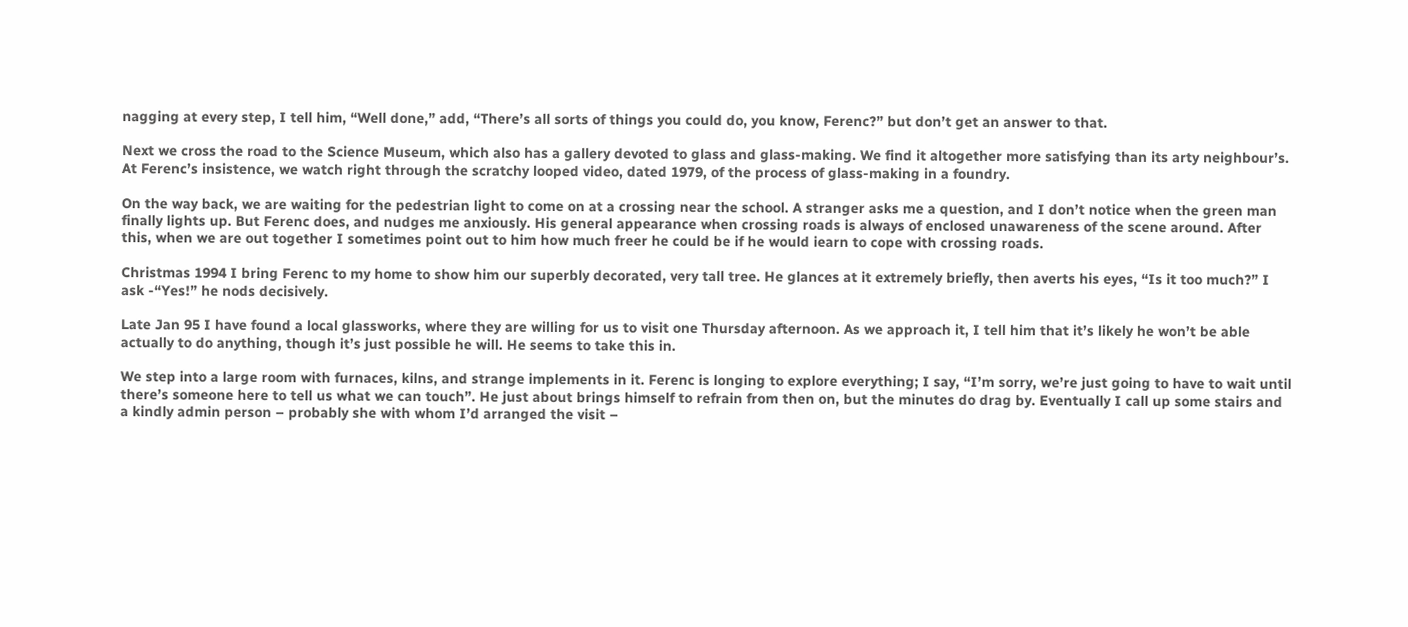nagging at every step, I tell him, “Well done,” add, “There’s all sorts of things you could do, you know, Ferenc?” but don’t get an answer to that.

Next we cross the road to the Science Museum, which also has a gallery devoted to glass and glass-making. We find it altogether more satisfying than its arty neighbour’s. At Ferenc’s insistence, we watch right through the scratchy looped video, dated 1979, of the process of glass-making in a foundry.

On the way back, we are waiting for the pedestrian light to come on at a crossing near the school. A stranger asks me a question, and I don’t notice when the green man finally lights up. But Ferenc does, and nudges me anxiously. His general appearance when crossing roads is always of enclosed unawareness of the scene around. After this, when we are out together I sometimes point out to him how much freer he could be if he would iearn to cope with crossing roads.

Christmas 1994 I bring Ferenc to my home to show him our superbly decorated, very tall tree. He glances at it extremely briefly, then averts his eyes, “Is it too much?” I ask -“Yes!” he nods decisively.

Late Jan 95 I have found a local glassworks, where they are willing for us to visit one Thursday afternoon. As we approach it, I tell him that it’s likely he won’t be able actually to do anything, though it’s just possible he will. He seems to take this in.

We step into a large room with furnaces, kilns, and strange implements in it. Ferenc is longing to explore everything; I say, “I’m sorry, we’re just going to have to wait until there’s someone here to tell us what we can touch”. He just about brings himself to refrain from then on, but the minutes do drag by. Eventually I call up some stairs and a kindly admin person – probably she with whom I’d arranged the visit –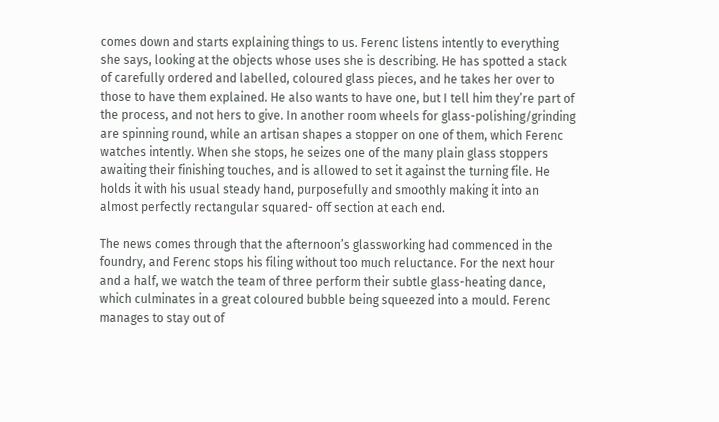comes down and starts explaining things to us. Ferenc listens intently to everything she says, looking at the objects whose uses she is describing. He has spotted a stack of carefully ordered and labelled, coloured glass pieces, and he takes her over to those to have them explained. He also wants to have one, but I tell him they’re part of the process, and not hers to give. In another room wheels for glass-polishing/grinding are spinning round, while an artisan shapes a stopper on one of them, which Ferenc watches intently. When she stops, he seizes one of the many plain glass stoppers awaiting their finishing touches, and is allowed to set it against the turning file. He holds it with his usual steady hand, purposefully and smoothly making it into an almost perfectly rectangular squared- off section at each end.

The news comes through that the afternoon’s glassworking had commenced in the foundry, and Ferenc stops his filing without too much reluctance. For the next hour and a half, we watch the team of three perform their subtle glass-heating dance, which culminates in a great coloured bubble being squeezed into a mould. Ferenc manages to stay out of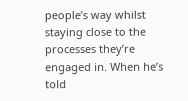people’s way whilst staying close to the processes they’re engaged in. When he’s told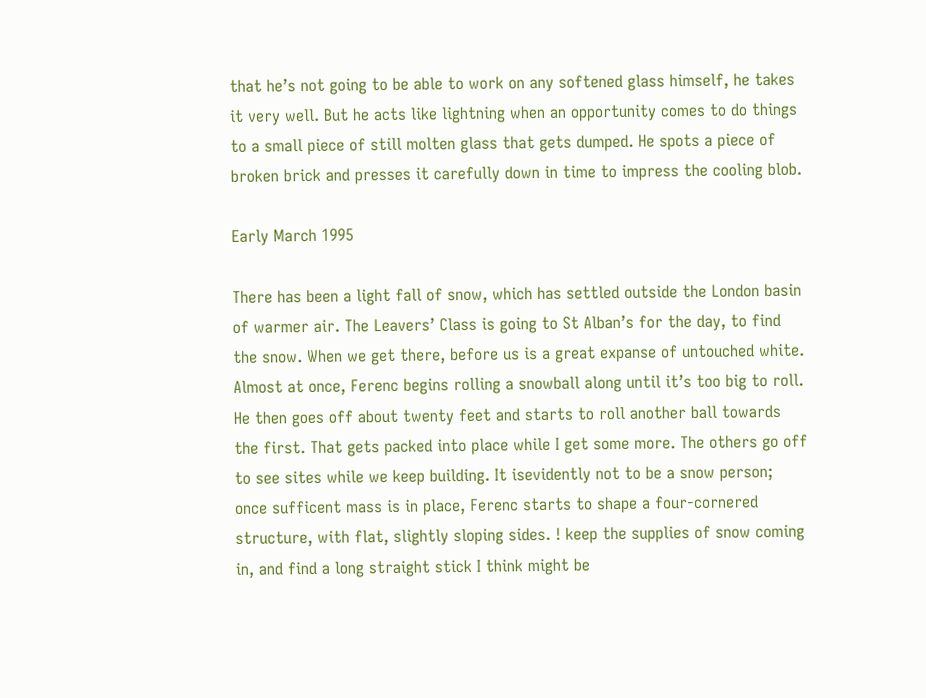that he’s not going to be able to work on any softened glass himself, he takes it very well. But he acts like lightning when an opportunity comes to do things to a small piece of still molten glass that gets dumped. He spots a piece of broken brick and presses it carefully down in time to impress the cooling blob.

Early March 1995

There has been a light fall of snow, which has settled outside the London basin of warmer air. The Leavers’ Class is going to St Alban’s for the day, to find the snow. When we get there, before us is a great expanse of untouched white. Almost at once, Ferenc begins rolling a snowball along until it’s too big to roll. He then goes off about twenty feet and starts to roll another ball towards the first. That gets packed into place while I get some more. The others go off to see sites while we keep building. It isevidently not to be a snow person; once sufficent mass is in place, Ferenc starts to shape a four-cornered structure, with flat, slightly sloping sides. ! keep the supplies of snow coming in, and find a long straight stick I think might be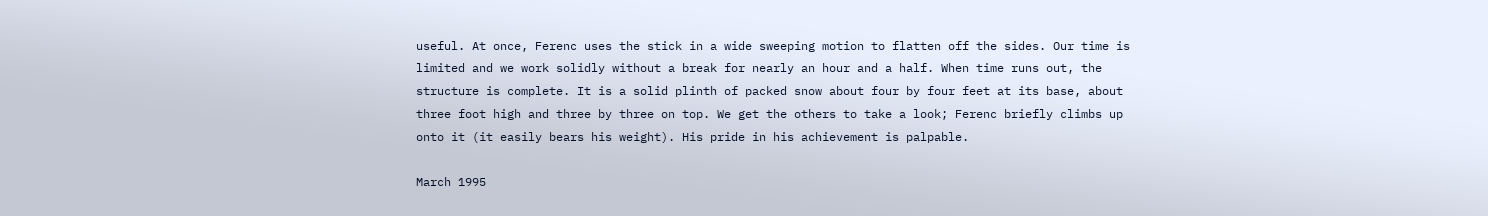useful. At once, Ferenc uses the stick in a wide sweeping motion to flatten off the sides. Our time is limited and we work solidly without a break for nearly an hour and a half. When time runs out, the structure is complete. It is a solid plinth of packed snow about four by four feet at its base, about three foot high and three by three on top. We get the others to take a look; Ferenc briefly climbs up onto it (it easily bears his weight). His pride in his achievement is palpable.

March 1995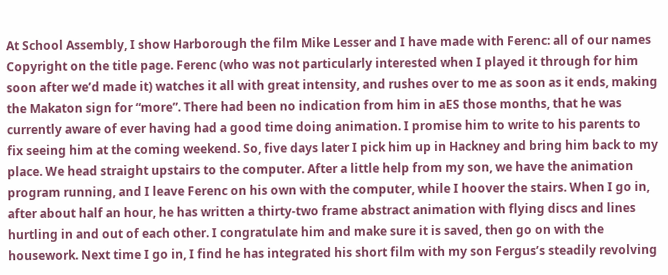At School Assembly, I show Harborough the film Mike Lesser and I have made with Ferenc: all of our names Copyright on the title page. Ferenc (who was not particularly interested when I played it through for him soon after we’d made it) watches it all with great intensity, and rushes over to me as soon as it ends, making the Makaton sign for “more”. There had been no indication from him in aES those months, that he was currently aware of ever having had a good time doing animation. I promise him to write to his parents to fix seeing him at the coming weekend. So, five days later I pick him up in Hackney and bring him back to my place. We head straight upstairs to the computer. After a little help from my son, we have the animation program running, and I leave Ferenc on his own with the computer, while I hoover the stairs. When I go in, after about half an hour, he has written a thirty-two frame abstract animation with flying discs and lines hurtling in and out of each other. I congratulate him and make sure it is saved, then go on with the housework. Next time I go in, I find he has integrated his short film with my son Fergus’s steadily revolving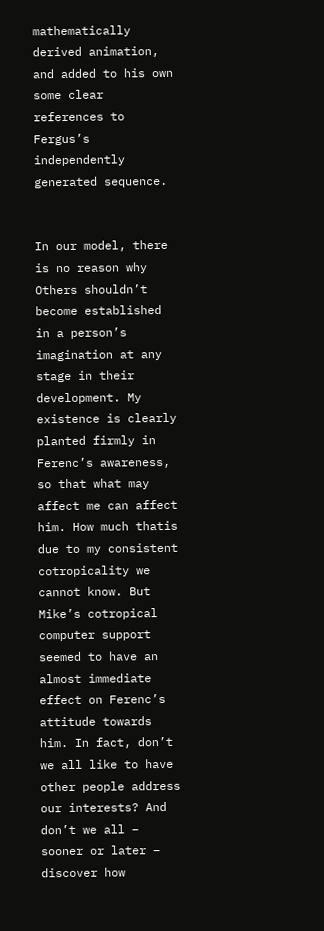mathematically derived animation, and added to his own some clear references to Fergus’s independently generated sequence.


In our model, there is no reason why Others shouldn’t become established in a person’s imagination at any stage in their development. My existence is clearly planted firmly in Ferenc’s awareness, so that what may affect me can affect him. How much thatis due to my consistent cotropicality we cannot know. But Mike’s cotropical computer support seemed to have an almost immediate effect on Ferenc’s attitude towards him. In fact, don’t we all like to have other people address our interests? And don’t we all – sooner or later – discover how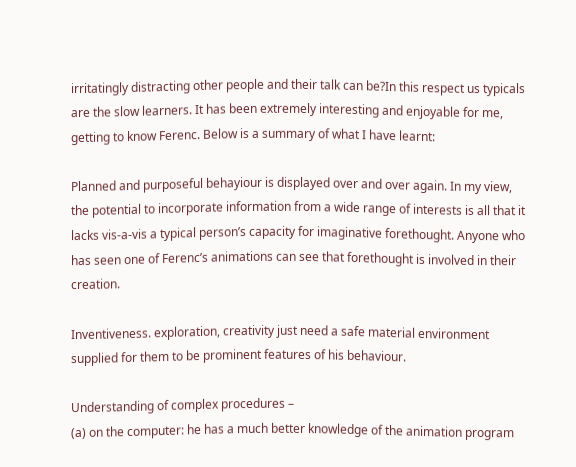irritatingly distracting other people and their talk can be?In this respect us typicals are the slow learners. It has been extremely interesting and enjoyable for me, getting to know Ferenc. Below is a summary of what I have learnt:

Planned and purposeful behayiour is displayed over and over again. In my view, the potential to incorporate information from a wide range of interests is all that it lacks vis-a-vis a typical person’s capacity for imaginative forethought. Anyone who has seen one of Ferenc’s animations can see that forethought is involved in their creation.

Inventiveness. exploration, creativity just need a safe material environment supplied for them to be prominent features of his behaviour.

Understanding of complex procedures –
(a) on the computer: he has a much better knowledge of the animation program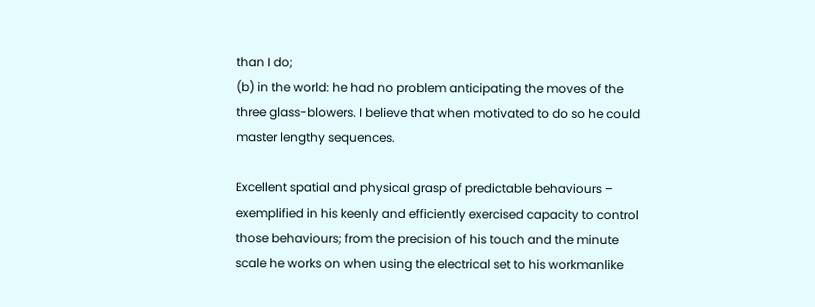than I do;
(b) in the world: he had no problem anticipating the moves of the three glass-blowers. I believe that when motivated to do so he could master lengthy sequences.

Excellent spatial and physicaI grasp of predictable behaviours – exemplified in his keenly and efficiently exercised capacity to control those behaviours; from the precision of his touch and the minute scale he works on when using the electrical set to his workmanlike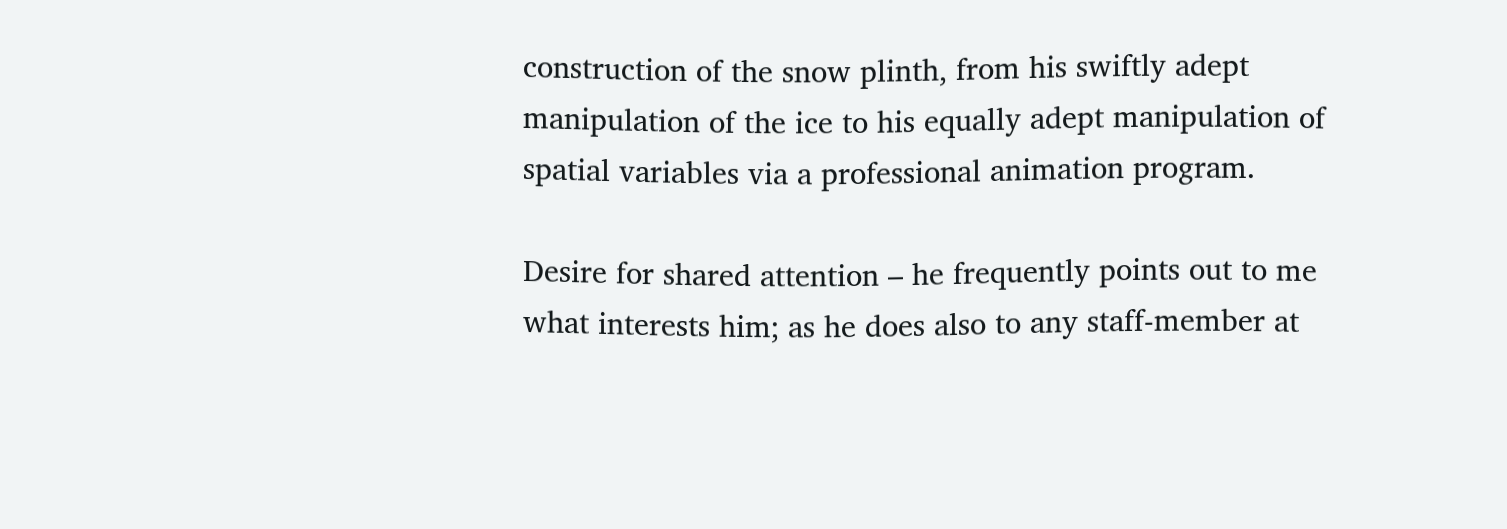construction of the snow plinth, from his swiftly adept manipulation of the ice to his equally adept manipulation of spatial variables via a professional animation program.

Desire for shared attention – he frequently points out to me what interests him; as he does also to any staff-member at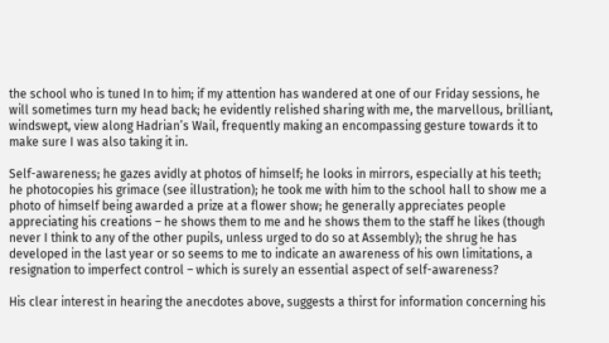the school who is tuned In to him; if my attention has wandered at one of our Friday sessions, he will sometimes turn my head back; he evidently relished sharing with me, the marvellous, brilliant, windswept, view along Hadrian’s Wail, frequently making an encompassing gesture towards it to make sure I was also taking it in.

Self-awareness; he gazes avidly at photos of himself; he looks in mirrors, especially at his teeth; he photocopies his grimace (see illustration); he took me with him to the school hall to show me a photo of himself being awarded a prize at a flower show; he generally appreciates people appreciating his creations – he shows them to me and he shows them to the staff he likes (though never I think to any of the other pupils, unless urged to do so at Assembly); the shrug he has developed in the last year or so seems to me to indicate an awareness of his own limitations, a resignation to imperfect control – which is surely an essential aspect of self-awareness?

His clear interest in hearing the anecdotes above, suggests a thirst for information concerning his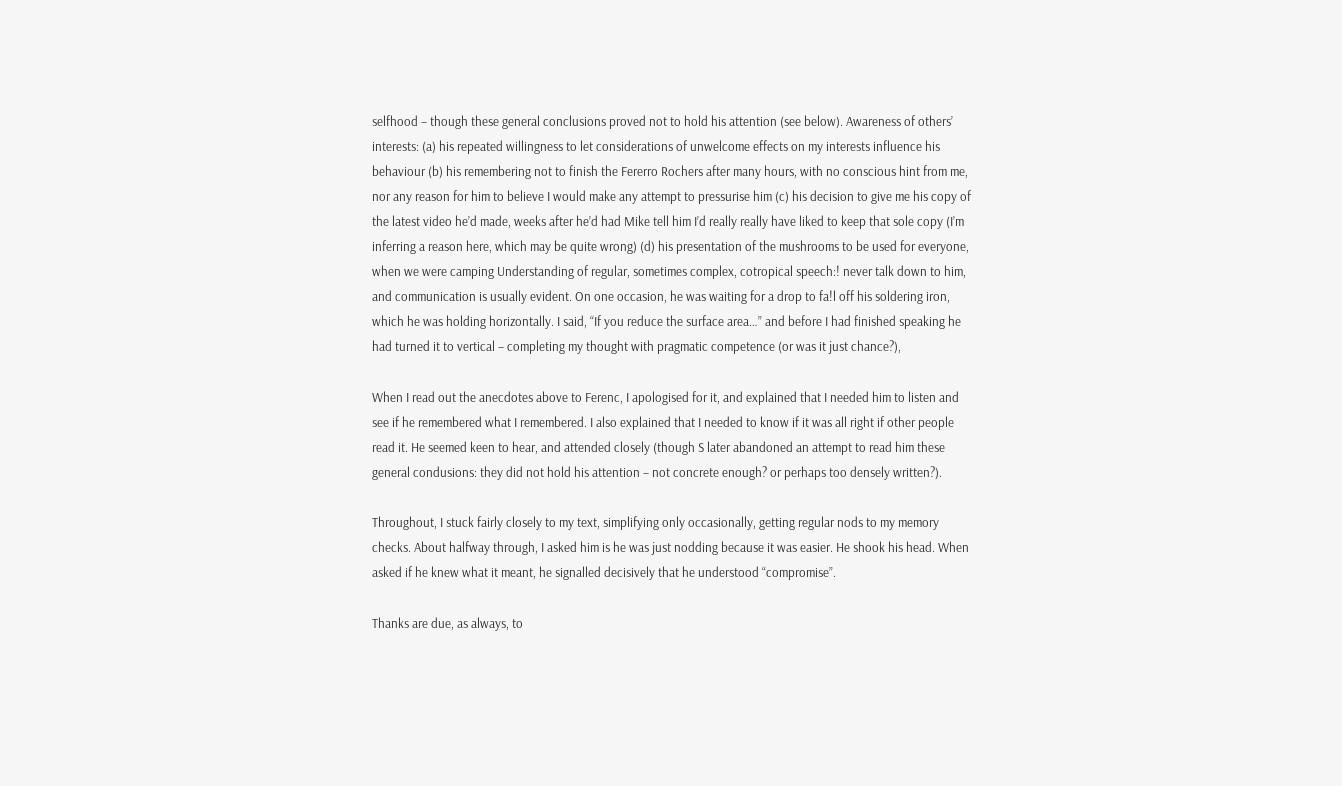selfhood – though these general conclusions proved not to hold his attention (see below). Awareness of others’ interests: (a) his repeated willingness to let considerations of unwelcome effects on my interests influence his behaviour (b) his remembering not to finish the Fererro Rochers after many hours, with no conscious hint from me, nor any reason for him to believe I would make any attempt to pressurise him (c) his decision to give me his copy of the latest video he’d made, weeks after he’d had Mike tell him I’d really really have liked to keep that sole copy (I’m inferring a reason here, which may be quite wrong) (d) his presentation of the mushrooms to be used for everyone, when we were camping Understanding of regular, sometimes complex, cotropical speech:! never talk down to him, and communication is usually evident. On one occasion, he was waiting for a drop to fa!l off his soldering iron, which he was holding horizontally. I said, “If you reduce the surface area…” and before I had finished speaking he had turned it to vertical – completing my thought with pragmatic competence (or was it just chance?),

When I read out the anecdotes above to Ferenc, I apologised for it, and explained that I needed him to listen and see if he remembered what I remembered. I also explained that I needed to know if it was all right if other people read it. He seemed keen to hear, and attended closely (though S later abandoned an attempt to read him these general condusions: they did not hold his attention – not concrete enough? or perhaps too densely written?).

Throughout, I stuck fairly closely to my text, simplifying only occasionally, getting regular nods to my memory checks. About halfway through, I asked him is he was just nodding because it was easier. He shook his head. When asked if he knew what it meant, he signalled decisively that he understood “compromise”.

Thanks are due, as always, to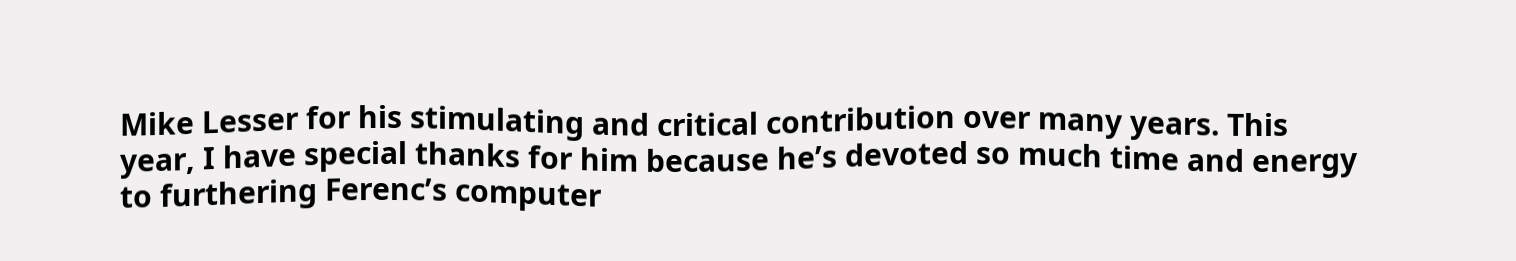Mike Lesser for his stimulating and critical contribution over many years. This year, I have special thanks for him because he’s devoted so much time and energy to furthering Ferenc’s computer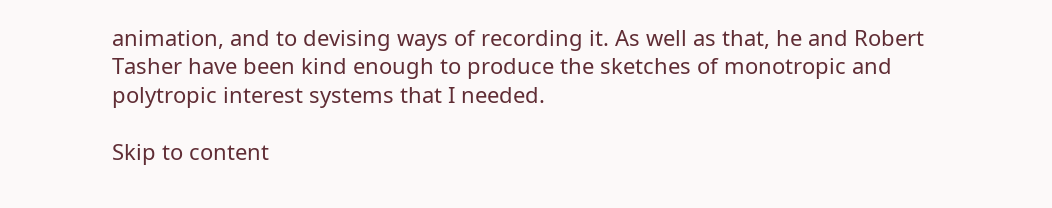animation, and to devising ways of recording it. As well as that, he and Robert Tasher have been kind enough to produce the sketches of monotropic and polytropic interest systems that I needed.

Skip to content